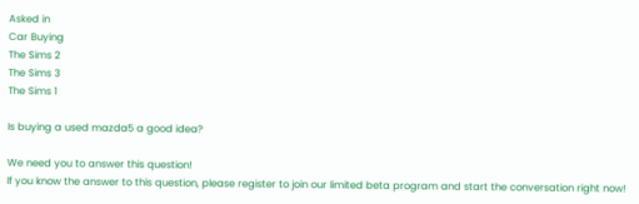Asked in
Car Buying
The Sims 2
The Sims 3
The Sims 1

Is buying a used mazda5 a good idea?

We need you to answer this question!
If you know the answer to this question, please register to join our limited beta program and start the conversation right now!